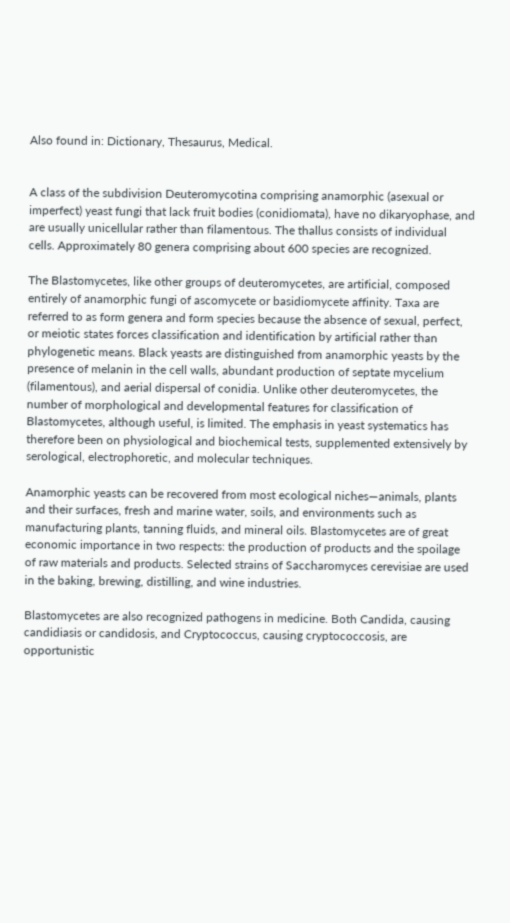Also found in: Dictionary, Thesaurus, Medical.


A class of the subdivision Deuteromycotina comprising anamorphic (asexual or imperfect) yeast fungi that lack fruit bodies (conidiomata), have no dikaryophase, and are usually unicellular rather than filamentous. The thallus consists of individual cells. Approximately 80 genera comprising about 600 species are recognized.

The Blastomycetes, like other groups of deuteromycetes, are artificial, composed entirely of anamorphic fungi of ascomycete or basidiomycete affinity. Taxa are referred to as form genera and form species because the absence of sexual, perfect, or meiotic states forces classification and identification by artificial rather than phylogenetic means. Black yeasts are distinguished from anamorphic yeasts by the presence of melanin in the cell walls, abundant production of septate mycelium (filamentous), and aerial dispersal of conidia. Unlike other deuteromycetes, the number of morphological and developmental features for classification of Blastomycetes, although useful, is limited. The emphasis in yeast systematics has therefore been on physiological and biochemical tests, supplemented extensively by serological, electrophoretic, and molecular techniques.

Anamorphic yeasts can be recovered from most ecological niches—animals, plants and their surfaces, fresh and marine water, soils, and environments such as manufacturing plants, tanning fluids, and mineral oils. Blastomycetes are of great economic importance in two respects: the production of products and the spoilage of raw materials and products. Selected strains of Saccharomyces cerevisiae are used in the baking, brewing, distilling, and wine industries.

Blastomycetes are also recognized pathogens in medicine. Both Candida, causing candidiasis or candidosis, and Cryptococcus, causing cryptococcosis, are opportunistic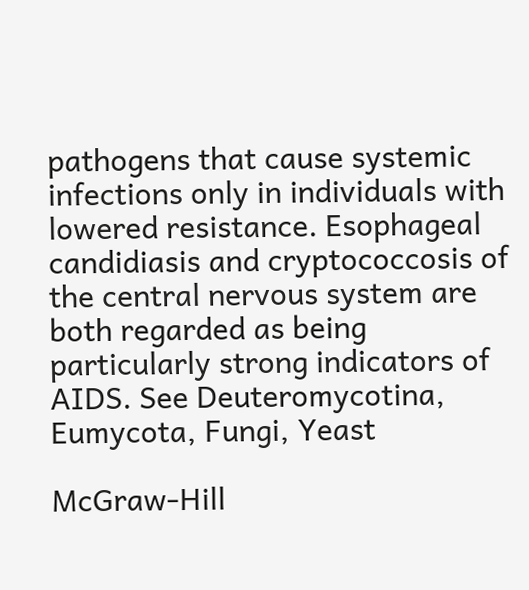pathogens that cause systemic infections only in individuals with lowered resistance. Esophageal candidiasis and cryptococcosis of the central nervous system are both regarded as being particularly strong indicators of AIDS. See Deuteromycotina, Eumycota, Fungi, Yeast

McGraw-Hill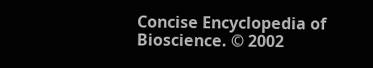Concise Encyclopedia of Bioscience. © 2002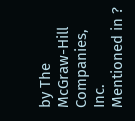by The McGraw-Hill Companies, Inc.
Mentioned in ?